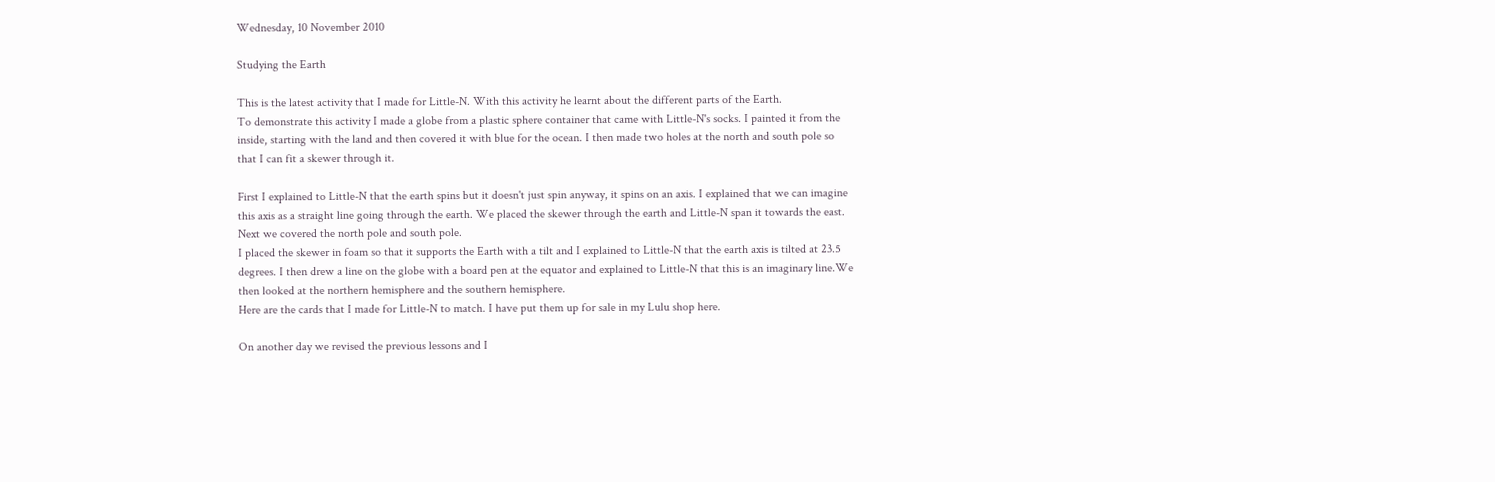Wednesday, 10 November 2010

Studying the Earth

This is the latest activity that I made for Little-N. With this activity he learnt about the different parts of the Earth.
To demonstrate this activity I made a globe from a plastic sphere container that came with Little-N's socks. I painted it from the inside, starting with the land and then covered it with blue for the ocean. I then made two holes at the north and south pole so that I can fit a skewer through it.

First I explained to Little-N that the earth spins but it doesn't just spin anyway, it spins on an axis. I explained that we can imagine this axis as a straight line going through the earth. We placed the skewer through the earth and Little-N span it towards the east. Next we covered the north pole and south pole.
I placed the skewer in foam so that it supports the Earth with a tilt and I explained to Little-N that the earth axis is tilted at 23.5 degrees. I then drew a line on the globe with a board pen at the equator and explained to Little-N that this is an imaginary line.We then looked at the northern hemisphere and the southern hemisphere.
Here are the cards that I made for Little-N to match. I have put them up for sale in my Lulu shop here.

On another day we revised the previous lessons and I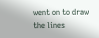went on to draw the lines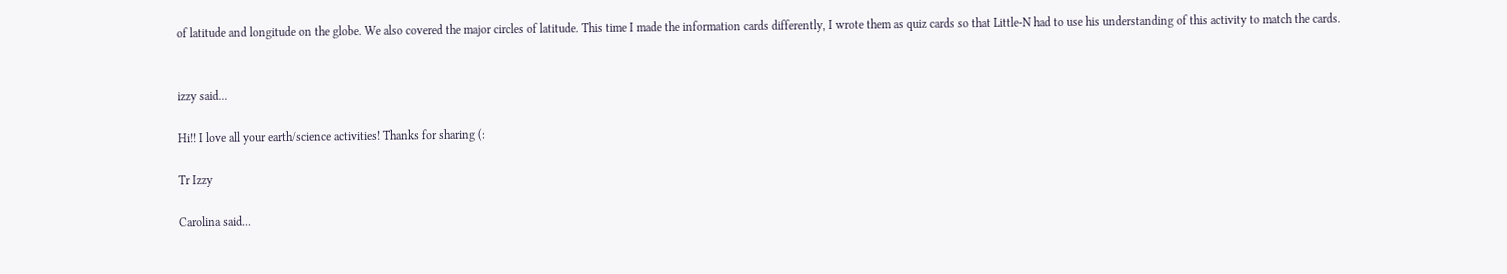of latitude and longitude on the globe. We also covered the major circles of latitude. This time I made the information cards differently, I wrote them as quiz cards so that Little-N had to use his understanding of this activity to match the cards.


izzy said...

Hi!! I love all your earth/science activities! Thanks for sharing (:

Tr Izzy

Carolina said...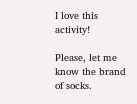I love this activity!

Please, let me know the brand of socks.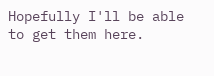Hopefully I'll be able to get them here.